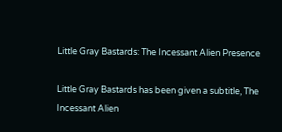Little Gray Bastards: The Incessant Alien Presence

Little Gray Bastards has been given a subtitle, The Incessant Alien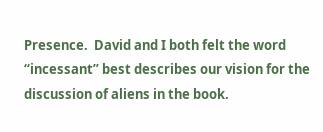Presence.  David and I both felt the word “incessant” best describes our vision for the discussion of aliens in the book.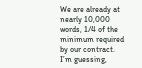We are already at nearly 10,000 words, 1/4 of the minimum required by our contract.  I’m guessing,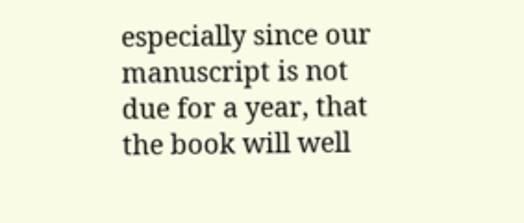especially since our manuscript is not due for a year, that the book will well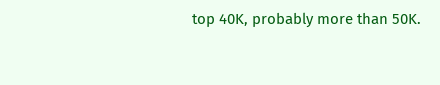top 40K, probably more than 50K.